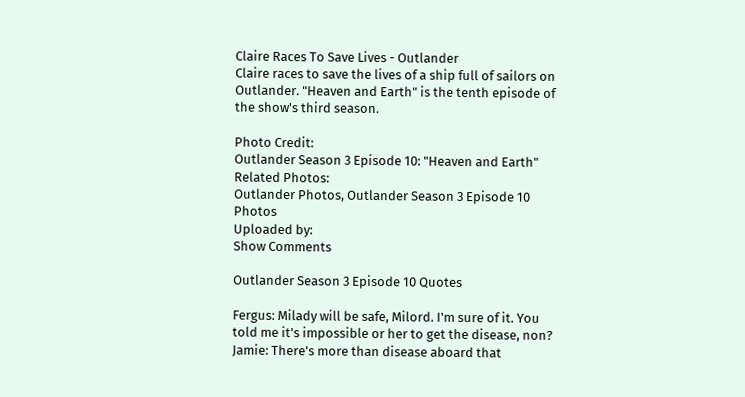Claire Races To Save Lives - Outlander
Claire races to save the lives of a ship full of sailors on Outlander. "Heaven and Earth" is the tenth episode of the show's third season.

Photo Credit:
Outlander Season 3 Episode 10: "Heaven and Earth"
Related Photos:
Outlander Photos, Outlander Season 3 Episode 10 Photos
Uploaded by:
Show Comments

Outlander Season 3 Episode 10 Quotes

Fergus: Milady will be safe, Milord. I'm sure of it. You told me it's impossible or her to get the disease, non?
Jamie: There's more than disease aboard that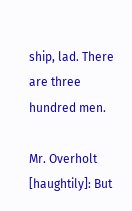ship, lad. There are three hundred men.

Mr. Overholt [haughtily]: But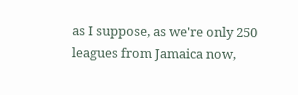as I suppose, as we're only 250 leagues from Jamaica now,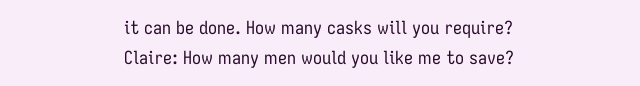it can be done. How many casks will you require?
Claire: How many men would you like me to save?